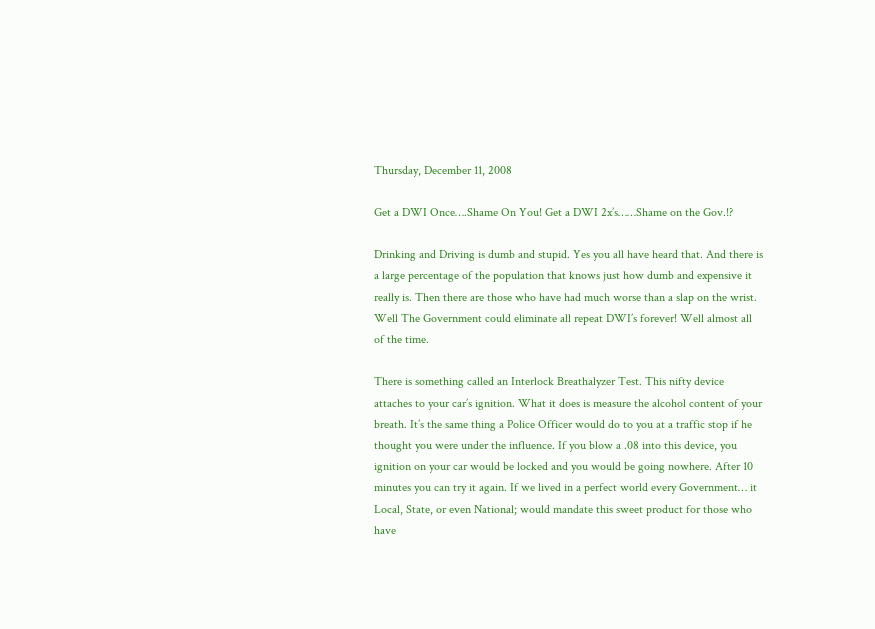Thursday, December 11, 2008

Get a DWI Once….Shame On You! Get a DWI 2x’s……Shame on the Gov.!?

Drinking and Driving is dumb and stupid. Yes you all have heard that. And there is a large percentage of the population that knows just how dumb and expensive it really is. Then there are those who have had much worse than a slap on the wrist. Well The Government could eliminate all repeat DWI’s forever! Well almost all of the time.

There is something called an Interlock Breathalyzer Test. This nifty device attaches to your car’s ignition. What it does is measure the alcohol content of your breath. It’s the same thing a Police Officer would do to you at a traffic stop if he thought you were under the influence. If you blow a .08 into this device, you ignition on your car would be locked and you would be going nowhere. After 10 minutes you can try it again. If we lived in a perfect world every Government… it Local, State, or even National; would mandate this sweet product for those who have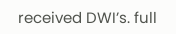received DWI’s. full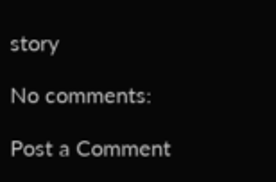story

No comments:

Post a Comment